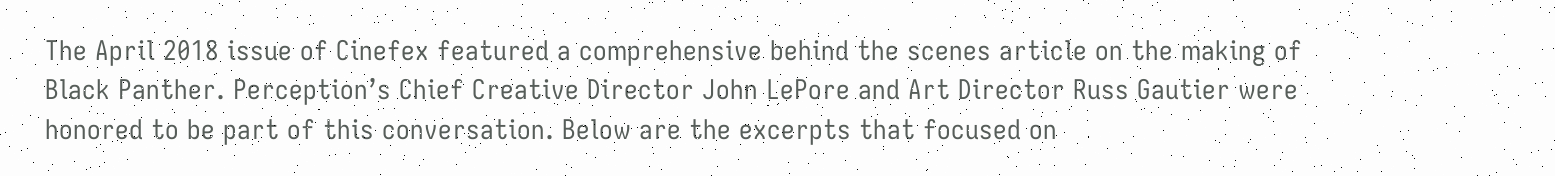The April 2018 issue of Cinefex featured a comprehensive behind the scenes article on the making of Black Panther. Perception’s Chief Creative Director John LePore and Art Director Russ Gautier were honored to be part of this conversation. Below are the excerpts that focused on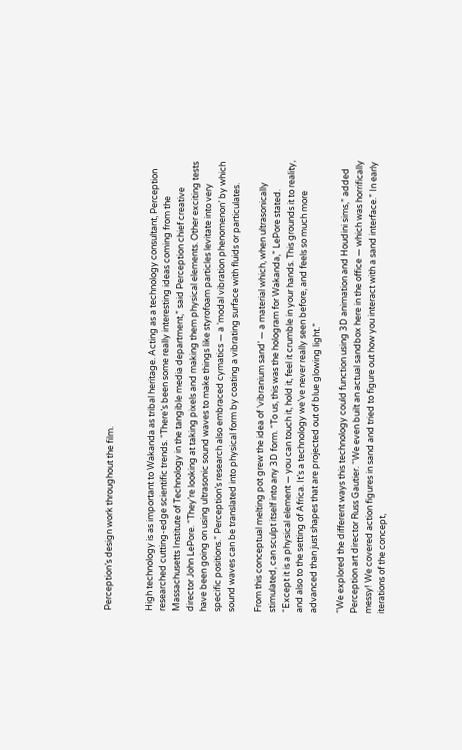Perception’s design work throughout the film.


High technology is as important to Wakanda as tribal heritage. Acting as a technology consultant, Perception researched cutting-edge scientific trends. “There’s been some really interesting ideas coming from the Massachusetts Institute of Technology in the tangible media department,” said Perception chief creative director John LePore. “They’re looking at taking pixels and making them physical elements. Other exciting tests have been going on using ultrasonic sound waves to make things like styrofoam particles levitate into very specific positions.” Perception’s research also embraced cymatics — a ‘modal vibration phenomenon’ by which sound waves can be translated into physical form by coating a vibrating surface with fluids or particulates.

From this conceptual melting pot grew the idea of ‘vibranium sand’ — a material which, when ultrasonically stimulated, can sculpt itself into any 3D form. “To us, this was the hologram for Wakanda,” LePore stated. “Except it is a physical element — you can touch it, hold it, feel it crumble in your hands. This grounds it to reality, and also to the setting of Africa. It’s a technology we’ve never really seen before, and feels so much more advanced than just shapes that are projected out of blue glowing light.”

“We explored the different ways this technology could function using 3D animation and Houdini sims,” added Perception art director Russ Gautier. “We even built an actual sandbox here in the office — which was horrifically messy! We covered action figures in sand and tried to figure out how you interact with a sand interface.” In early iterations of the concept,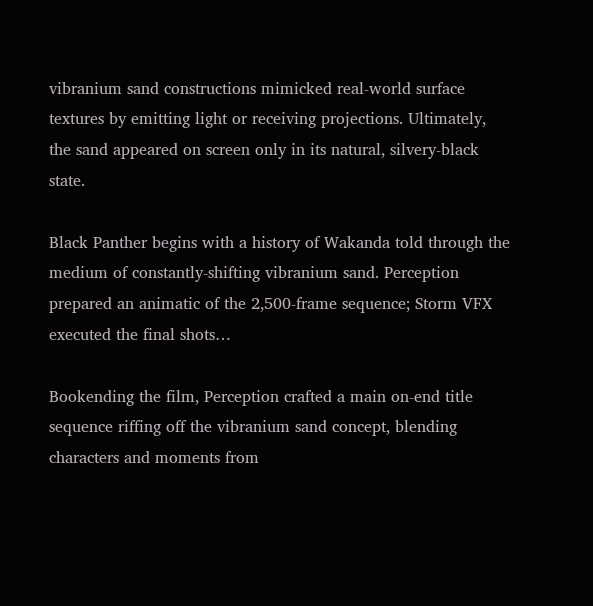vibranium sand constructions mimicked real-world surface textures by emitting light or receiving projections. Ultimately, the sand appeared on screen only in its natural, silvery-black state.

Black Panther begins with a history of Wakanda told through the medium of constantly-shifting vibranium sand. Perception prepared an animatic of the 2,500-frame sequence; Storm VFX executed the final shots…

Bookending the film, Perception crafted a main on-end title sequence riffing off the vibranium sand concept, blending characters and moments from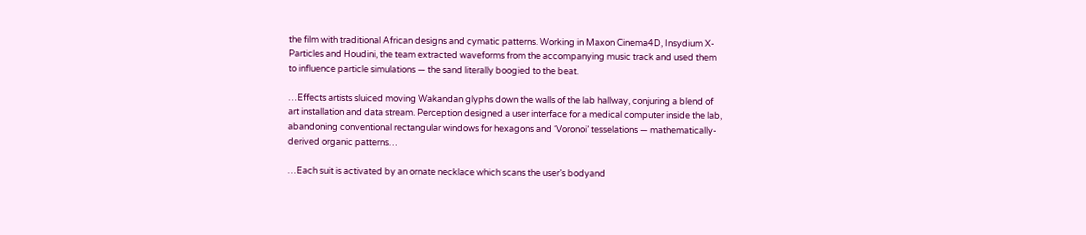the film with traditional African designs and cymatic patterns. Working in Maxon Cinema4D, Insydium X-Particles and Houdini, the team extracted waveforms from the accompanying music track and used them to influence particle simulations — the sand literally boogied to the beat.

…Effects artists sluiced moving Wakandan glyphs down the walls of the lab hallway, conjuring a blend of art installation and data stream. Perception designed a user interface for a medical computer inside the lab, abandoning conventional rectangular windows for hexagons and ‘Voronoi’ tesselations — mathematically-derived organic patterns…

…Each suit is activated by an ornate necklace which scans the user’s bodyand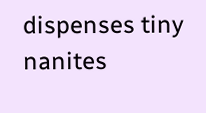dispenses tiny nanites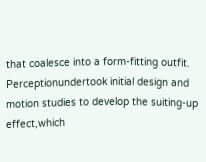that coalesce into a form-fitting outfit. Perceptionundertook initial design and motion studies to develop the suiting-up effect,which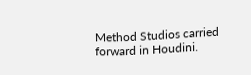Method Studios carried forward in Houdini.